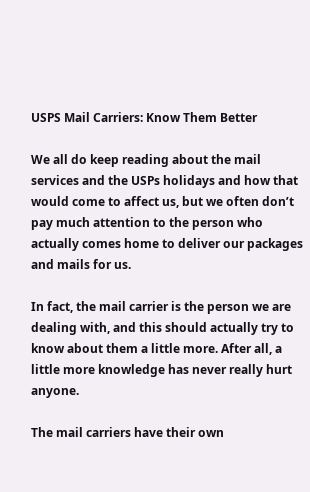USPS Mail Carriers: Know Them Better

We all do keep reading about the mail services and the USPs holidays and how that would come to affect us, but we often don’t pay much attention to the person who actually comes home to deliver our packages and mails for us.

In fact, the mail carrier is the person we are dealing with, and this should actually try to know about them a little more. After all, a little more knowledge has never really hurt anyone.

The mail carriers have their own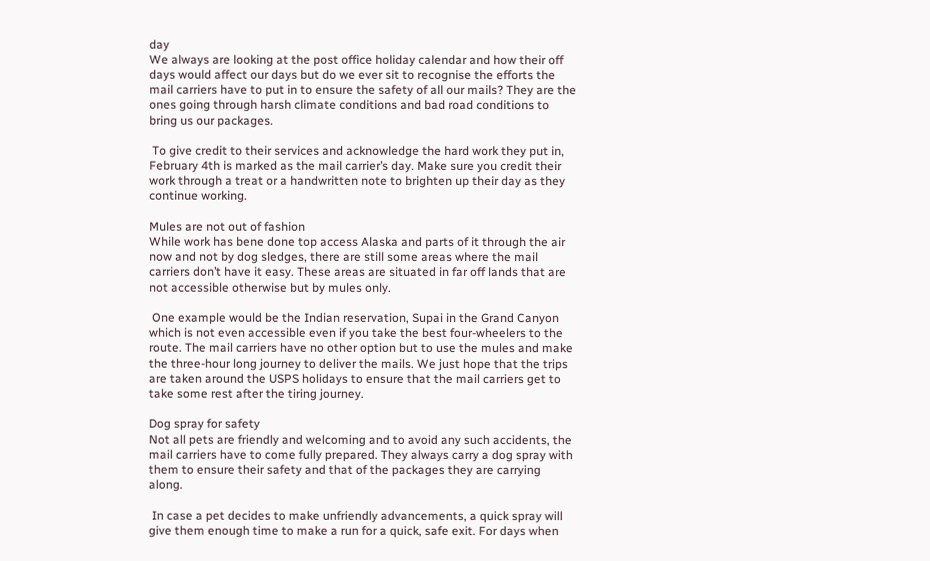day
We always are looking at the post office holiday calendar and how their off days would affect our days but do we ever sit to recognise the efforts the mail carriers have to put in to ensure the safety of all our mails? They are the ones going through harsh climate conditions and bad road conditions to bring us our packages.

 To give credit to their services and acknowledge the hard work they put in, February 4th is marked as the mail carrier’s day. Make sure you credit their work through a treat or a handwritten note to brighten up their day as they continue working.

Mules are not out of fashion
While work has bene done top access Alaska and parts of it through the air now and not by dog sledges, there are still some areas where the mail carriers don’t have it easy. These areas are situated in far off lands that are not accessible otherwise but by mules only.

 One example would be the Indian reservation, Supai in the Grand Canyon which is not even accessible even if you take the best four-wheelers to the route. The mail carriers have no other option but to use the mules and make the three-hour long journey to deliver the mails. We just hope that the trips are taken around the USPS holidays to ensure that the mail carriers get to take some rest after the tiring journey.

Dog spray for safety
Not all pets are friendly and welcoming and to avoid any such accidents, the mail carriers have to come fully prepared. They always carry a dog spray with them to ensure their safety and that of the packages they are carrying along.

 In case a pet decides to make unfriendly advancements, a quick spray will give them enough time to make a run for a quick, safe exit. For days when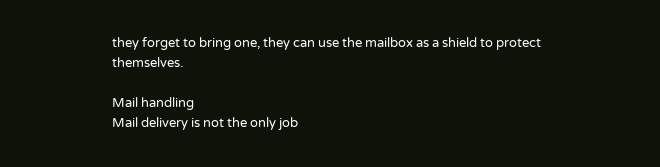they forget to bring one, they can use the mailbox as a shield to protect themselves.

Mail handling
Mail delivery is not the only job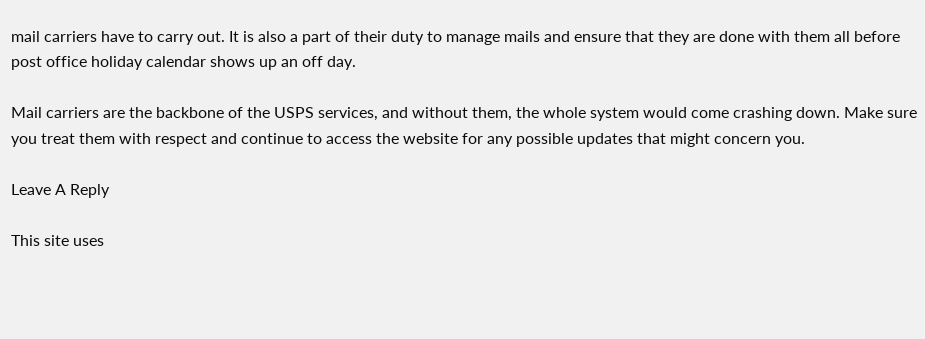mail carriers have to carry out. It is also a part of their duty to manage mails and ensure that they are done with them all before post office holiday calendar shows up an off day.

Mail carriers are the backbone of the USPS services, and without them, the whole system would come crashing down. Make sure you treat them with respect and continue to access the website for any possible updates that might concern you.

Leave A Reply

This site uses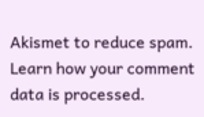Akismet to reduce spam. Learn how your comment data is processed.